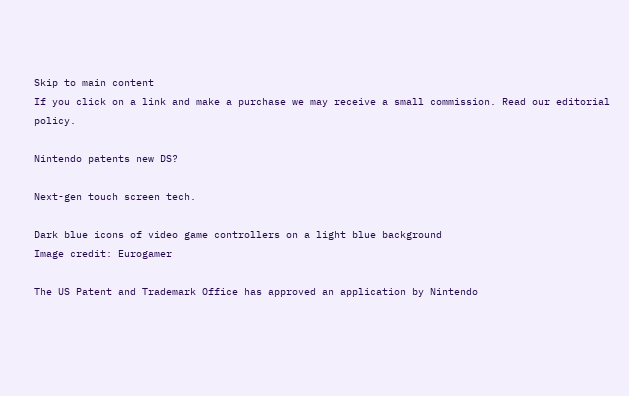Skip to main content
If you click on a link and make a purchase we may receive a small commission. Read our editorial policy.

Nintendo patents new DS?

Next-gen touch screen tech.

Dark blue icons of video game controllers on a light blue background
Image credit: Eurogamer

The US Patent and Trademark Office has approved an application by Nintendo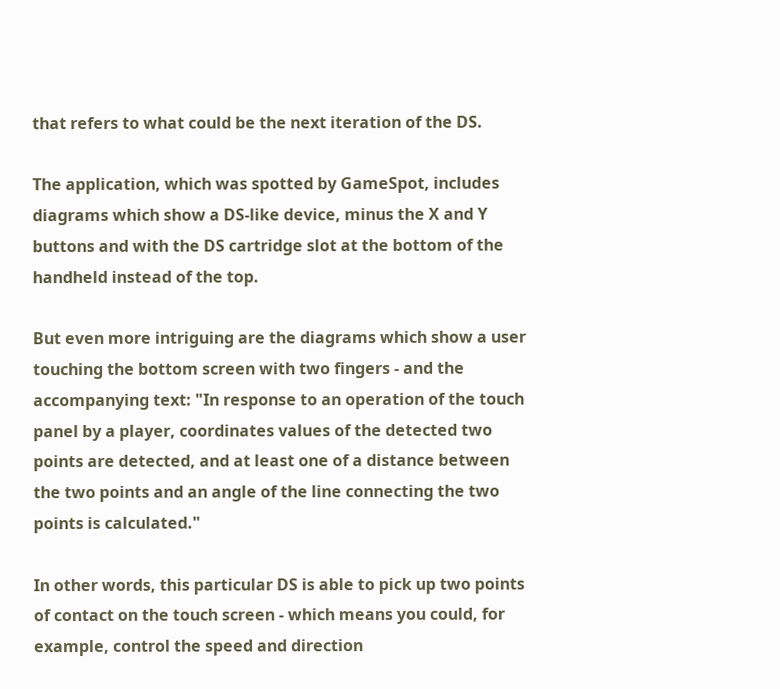that refers to what could be the next iteration of the DS.

The application, which was spotted by GameSpot, includes diagrams which show a DS-like device, minus the X and Y buttons and with the DS cartridge slot at the bottom of the handheld instead of the top.

But even more intriguing are the diagrams which show a user touching the bottom screen with two fingers - and the accompanying text: "In response to an operation of the touch panel by a player, coordinates values of the detected two points are detected, and at least one of a distance between the two points and an angle of the line connecting the two points is calculated."

In other words, this particular DS is able to pick up two points of contact on the touch screen - which means you could, for example, control the speed and direction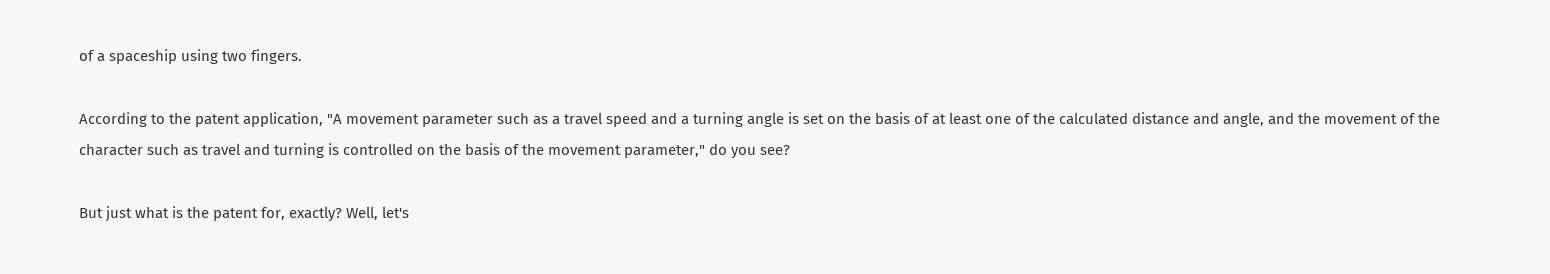of a spaceship using two fingers.

According to the patent application, "A movement parameter such as a travel speed and a turning angle is set on the basis of at least one of the calculated distance and angle, and the movement of the character such as travel and turning is controlled on the basis of the movement parameter," do you see?

But just what is the patent for, exactly? Well, let's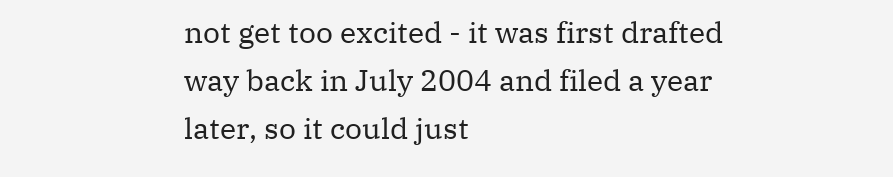not get too excited - it was first drafted way back in July 2004 and filed a year later, so it could just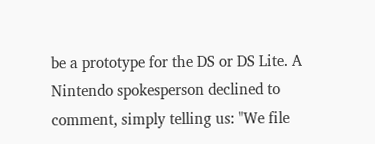be a prototype for the DS or DS Lite. A Nintendo spokesperson declined to comment, simply telling us: "We file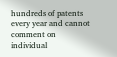hundreds of patents every year and cannot comment on individual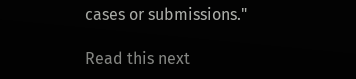cases or submissions."

Read this next